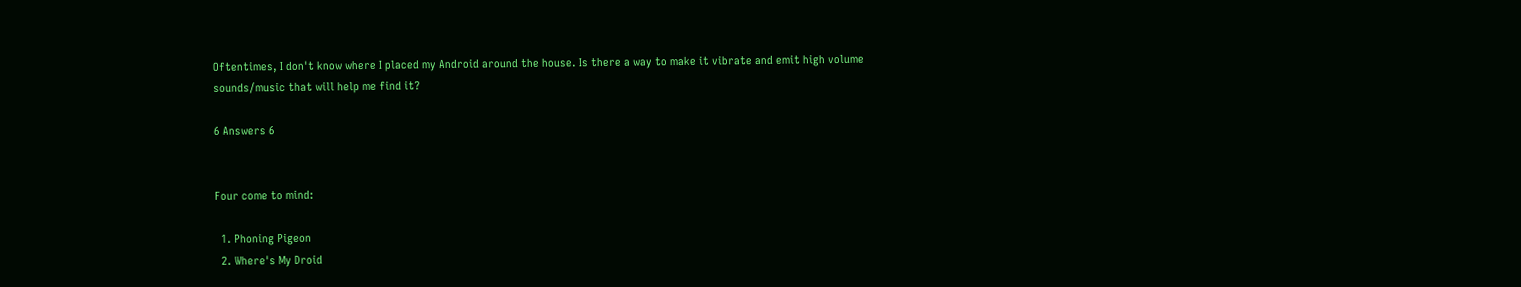Oftentimes, I don't know where I placed my Android around the house. Is there a way to make it vibrate and emit high volume sounds/music that will help me find it?

6 Answers 6


Four come to mind:

  1. Phoning Pigeon
  2. Where's My Droid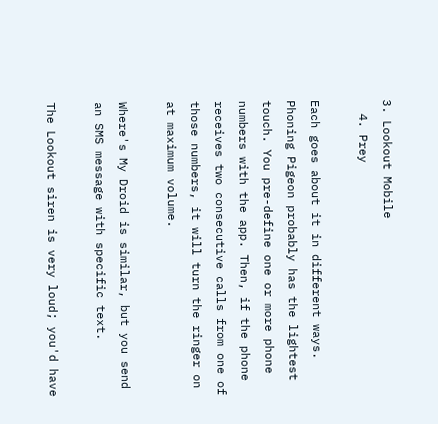3. Lookout Mobile
  4. Prey

Each goes about it in different ways. Phoning Pigeon probably has the lightest touch. You pre-define one or more phone numbers with the app. Then, if the phone receives two consecutive calls from one of those numbers, it will turn the ringer on at maximum volume.

Where's My Droid is similar, but you send an SMS message with specific text.

The Lookout siren is very loud; you'd have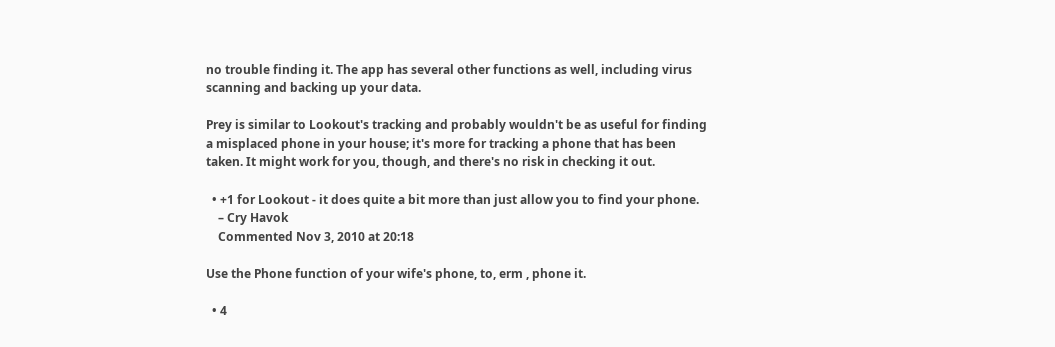no trouble finding it. The app has several other functions as well, including virus scanning and backing up your data.

Prey is similar to Lookout's tracking and probably wouldn't be as useful for finding a misplaced phone in your house; it's more for tracking a phone that has been taken. It might work for you, though, and there's no risk in checking it out.

  • +1 for Lookout - it does quite a bit more than just allow you to find your phone.
    – Cry Havok
    Commented Nov 3, 2010 at 20:18

Use the Phone function of your wife's phone, to, erm , phone it.

  • 4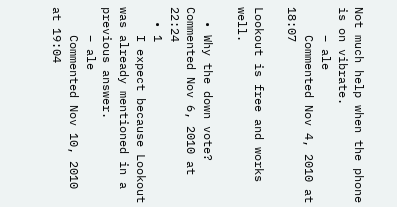Not much help when the phone is on vibrate.
    – ale
    Commented Nov 4, 2010 at 18:07

Lookout is free and works well.

  • Why the down vote? Commented Nov 6, 2010 at 22:24
  • 1
    I expect because Lookout was already mentioned in a previous answer.
    – ale
    Commented Nov 10, 2010 at 19:04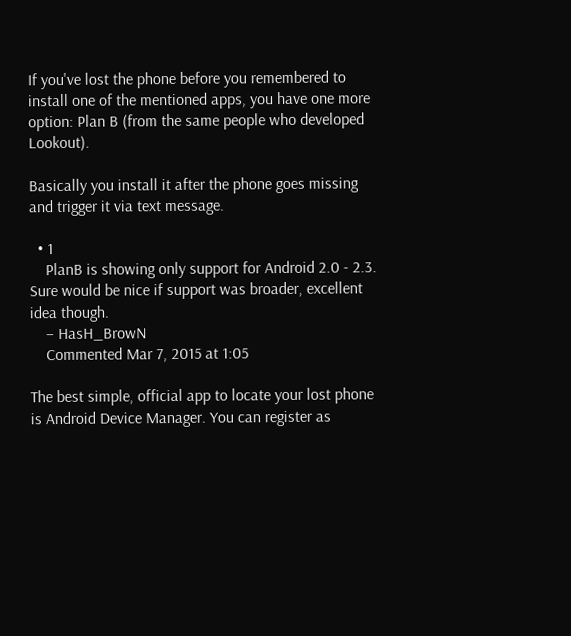If you've lost the phone before you remembered to install one of the mentioned apps, you have one more option: Plan B (from the same people who developed Lookout).

Basically you install it after the phone goes missing and trigger it via text message.

  • 1
    PlanB is showing only support for Android 2.0 - 2.3. Sure would be nice if support was broader, excellent idea though.
    – HasH_BrowN
    Commented Mar 7, 2015 at 1:05

The best simple, official app to locate your lost phone is Android Device Manager. You can register as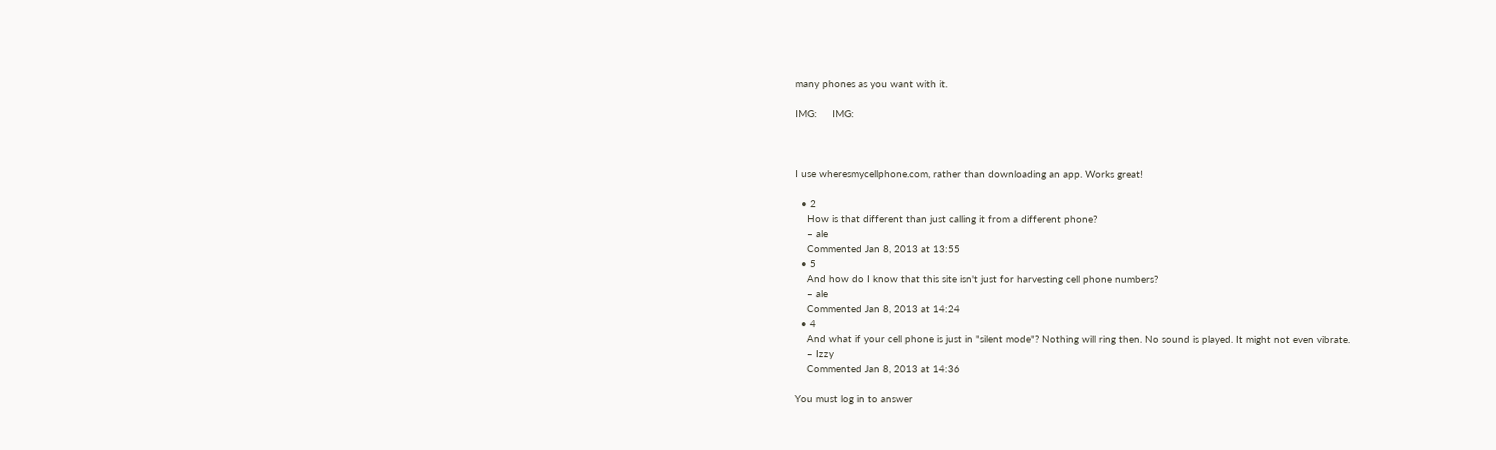many phones as you want with it.

IMG:     IMG:



I use wheresmycellphone.com, rather than downloading an app. Works great!

  • 2
    How is that different than just calling it from a different phone?
    – ale
    Commented Jan 8, 2013 at 13:55
  • 5
    And how do I know that this site isn't just for harvesting cell phone numbers?
    – ale
    Commented Jan 8, 2013 at 14:24
  • 4
    And what if your cell phone is just in "silent mode"? Nothing will ring then. No sound is played. It might not even vibrate.
    – Izzy
    Commented Jan 8, 2013 at 14:36

You must log in to answer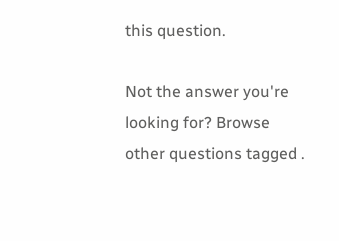this question.

Not the answer you're looking for? Browse other questions tagged .